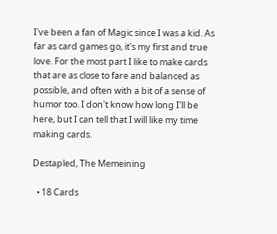I've been a fan of Magic since I was a kid. As far as card games go, it's my first and true love. For the most part I like to make cards that are as close to fare and balanced as possible, and often with a bit of a sense of humor too. I don't know how long I'll be here, but I can tell that I will like my time making cards.

Destapled, The Memeining

  • 18 Cards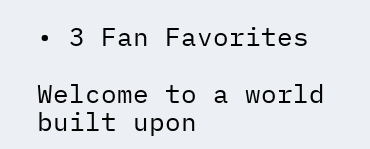• 3 Fan Favorites

Welcome to a world built upon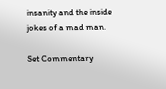insanity and the inside jokes of a mad man.

Set Commentary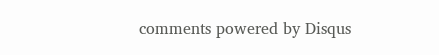comments powered by Disqus